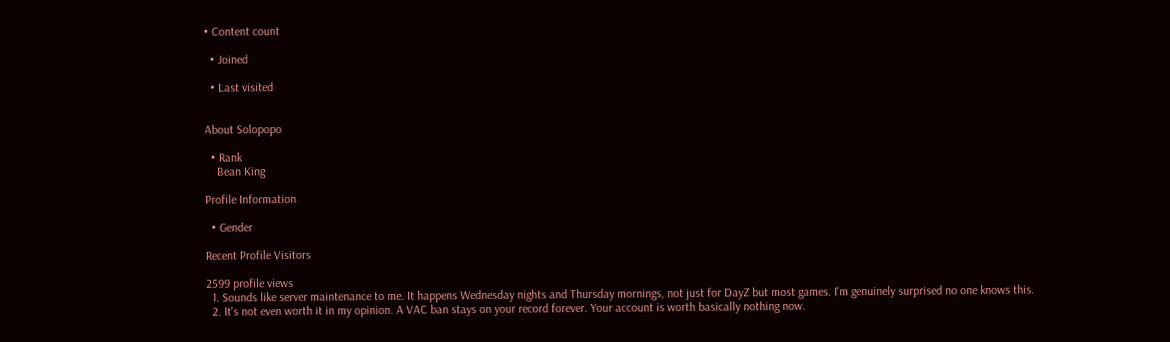• Content count

  • Joined

  • Last visited


About Solopopo

  • Rank
    Bean King

Profile Information

  • Gender

Recent Profile Visitors

2599 profile views
  1. Sounds like server maintenance to me. It happens Wednesday nights and Thursday mornings, not just for DayZ but most games. I'm genuinely surprised no one knows this.
  2. It's not even worth it in my opinion. A VAC ban stays on your record forever. Your account is worth basically nothing now.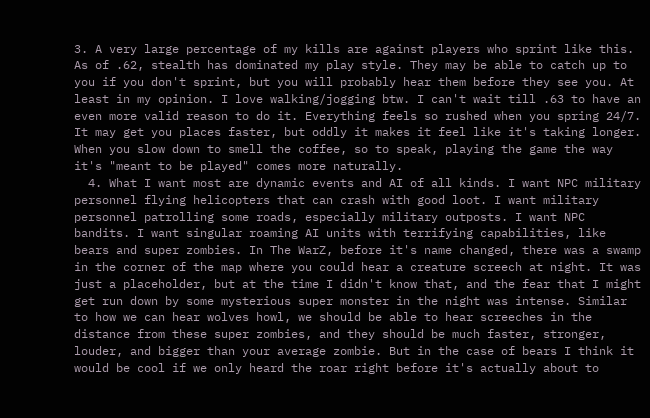3. A very large percentage of my kills are against players who sprint like this. As of .62, stealth has dominated my play style. They may be able to catch up to you if you don't sprint, but you will probably hear them before they see you. At least in my opinion. I love walking/jogging btw. I can't wait till .63 to have an even more valid reason to do it. Everything feels so rushed when you spring 24/7. It may get you places faster, but oddly it makes it feel like it's taking longer. When you slow down to smell the coffee, so to speak, playing the game the way it's "meant to be played" comes more naturally.
  4. What I want most are dynamic events and AI of all kinds. I want NPC military personnel flying helicopters that can crash with good loot. I want military personnel patrolling some roads, especially military outposts. I want NPC bandits. I want singular roaming AI units with terrifying capabilities, like bears and super zombies. In The WarZ, before it's name changed, there was a swamp in the corner of the map where you could hear a creature screech at night. It was just a placeholder, but at the time I didn't know that, and the fear that I might get run down by some mysterious super monster in the night was intense. Similar to how we can hear wolves howl, we should be able to hear screeches in the distance from these super zombies, and they should be much faster, stronger, louder, and bigger than your average zombie. But in the case of bears I think it would be cool if we only heard the roar right before it's actually about to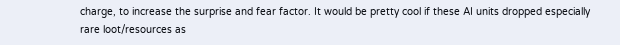charge, to increase the surprise and fear factor. It would be pretty cool if these AI units dropped especially rare loot/resources as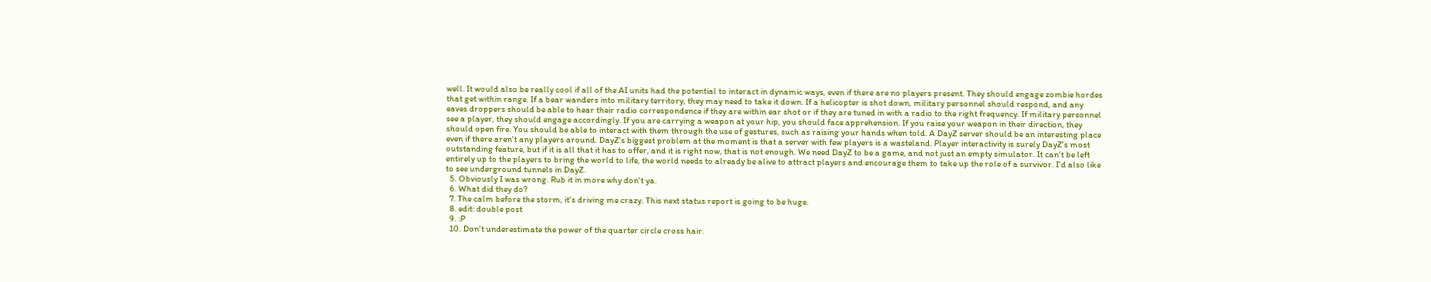well. It would also be really cool if all of the AI units had the potential to interact in dynamic ways, even if there are no players present. They should engage zombie hordes that get within range. If a bear wanders into military territory, they may need to take it down. If a helicopter is shot down, military personnel should respond, and any eaves droppers should be able to hear their radio correspondence if they are within ear shot or if they are tuned in with a radio to the right frequency. If military personnel see a player, they should engage accordingly. If you are carrying a weapon at your hip, you should face apprehension. If you raise your weapon in their direction, they should open fire. You should be able to interact with them through the use of gestures, such as raising your hands when told. A DayZ server should be an interesting place even if there aren't any players around. DayZ's biggest problem at the moment is that a server with few players is a wasteland. Player interactivity is surely DayZ's most outstanding feature, but if it is all that it has to offer, and it is right now, that is not enough. We need DayZ to be a game, and not just an empty simulator. It can't be left entirely up to the players to bring the world to life, the world needs to already be alive to attract players and encourage them to take up the role of a survivor. I'd also like to see underground tunnels in DayZ.
  5. Obviously I was wrong. Rub it in more why don't ya.
  6. What did they do?
  7. The calm before the storm, it's driving me crazy. This next status report is going to be huge.
  8. edit: double post
  9. :P
  10. Don't underestimate the power of the quarter circle cross hair.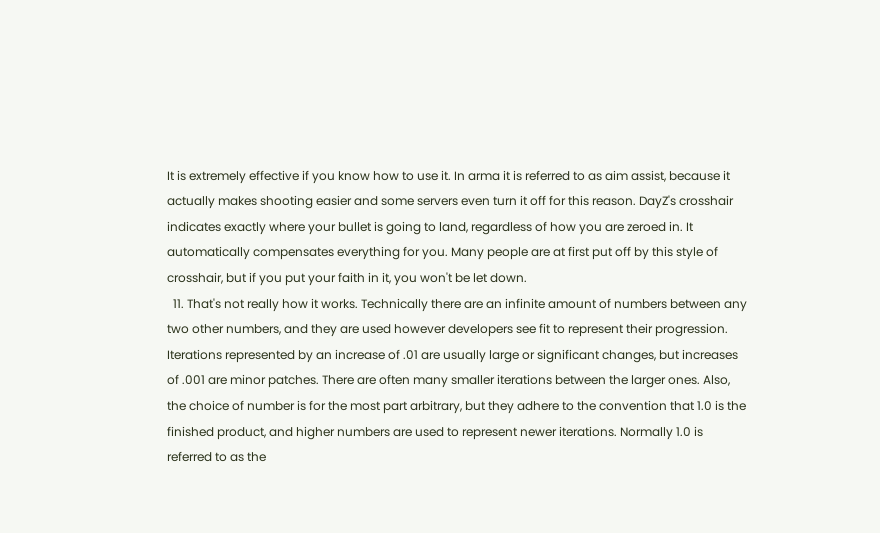It is extremely effective if you know how to use it. In arma it is referred to as aim assist, because it actually makes shooting easier and some servers even turn it off for this reason. DayZ's crosshair indicates exactly where your bullet is going to land, regardless of how you are zeroed in. It automatically compensates everything for you. Many people are at first put off by this style of crosshair, but if you put your faith in it, you won't be let down.
  11. That's not really how it works. Technically there are an infinite amount of numbers between any two other numbers, and they are used however developers see fit to represent their progression. Iterations represented by an increase of .01 are usually large or significant changes, but increases of .001 are minor patches. There are often many smaller iterations between the larger ones. Also, the choice of number is for the most part arbitrary, but they adhere to the convention that 1.0 is the finished product, and higher numbers are used to represent newer iterations. Normally 1.0 is referred to as the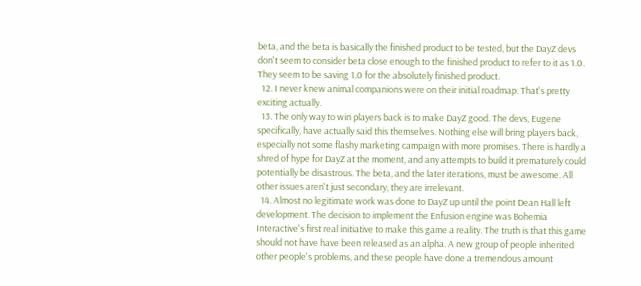beta, and the beta is basically the finished product to be tested, but the DayZ devs don't seem to consider beta close enough to the finished product to refer to it as 1.0. They seem to be saving 1.0 for the absolutely finished product.
  12. I never knew animal companions were on their initial roadmap. That's pretty exciting actually.
  13. The only way to win players back is to make DayZ good. The devs, Eugene specifically, have actually said this themselves. Nothing else will bring players back, especially not some flashy marketing campaign with more promises. There is hardly a shred of hype for DayZ at the moment, and any attempts to build it prematurely could potentially be disastrous. The beta, and the later iterations, must be awesome. All other issues aren't just secondary, they are irrelevant.
  14. Almost no legitimate work was done to DayZ up until the point Dean Hall left development. The decision to implement the Enfusion engine was Bohemia Interactive's first real initiative to make this game a reality. The truth is that this game should not have have been released as an alpha. A new group of people inherited other people's problems, and these people have done a tremendous amount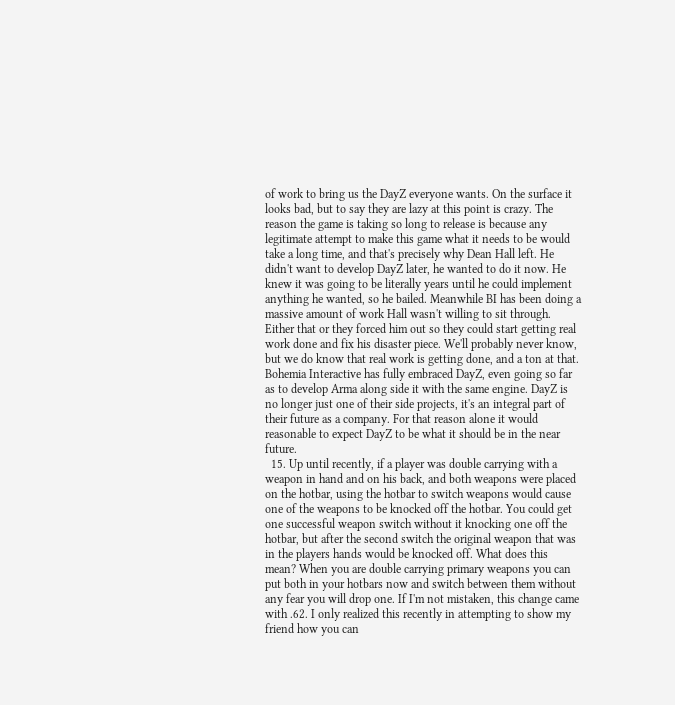of work to bring us the DayZ everyone wants. On the surface it looks bad, but to say they are lazy at this point is crazy. The reason the game is taking so long to release is because any legitimate attempt to make this game what it needs to be would take a long time, and that's precisely why Dean Hall left. He didn't want to develop DayZ later, he wanted to do it now. He knew it was going to be literally years until he could implement anything he wanted, so he bailed. Meanwhile BI has been doing a massive amount of work Hall wasn't willing to sit through. Either that or they forced him out so they could start getting real work done and fix his disaster piece. We'll probably never know, but we do know that real work is getting done, and a ton at that. Bohemia Interactive has fully embraced DayZ, even going so far as to develop Arma along side it with the same engine. DayZ is no longer just one of their side projects, it's an integral part of their future as a company. For that reason alone it would reasonable to expect DayZ to be what it should be in the near future.
  15. Up until recently, if a player was double carrying with a weapon in hand and on his back, and both weapons were placed on the hotbar, using the hotbar to switch weapons would cause one of the weapons to be knocked off the hotbar. You could get one successful weapon switch without it knocking one off the hotbar, but after the second switch the original weapon that was in the players hands would be knocked off. What does this mean? When you are double carrying primary weapons you can put both in your hotbars now and switch between them without any fear you will drop one. If I'm not mistaken, this change came with .62. I only realized this recently in attempting to show my friend how you can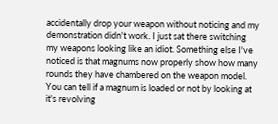accidentally drop your weapon without noticing and my demonstration didn't work. I just sat there switching my weapons looking like an idiot. Something else I've noticed is that magnums now properly show how many rounds they have chambered on the weapon model. You can tell if a magnum is loaded or not by looking at it's revolving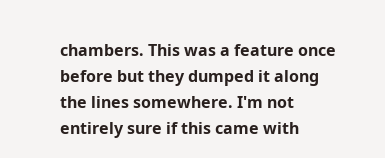chambers. This was a feature once before but they dumped it along the lines somewhere. I'm not entirely sure if this came with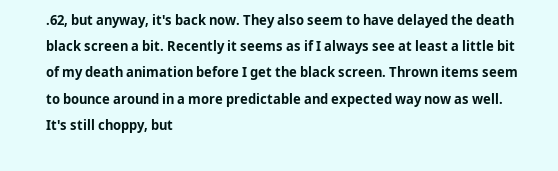.62, but anyway, it's back now. They also seem to have delayed the death black screen a bit. Recently it seems as if I always see at least a little bit of my death animation before I get the black screen. Thrown items seem to bounce around in a more predictable and expected way now as well. It's still choppy, but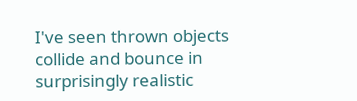I've seen thrown objects collide and bounce in surprisingly realistic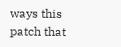ways this patch that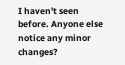I haven't seen before. Anyone else notice any minor changes?